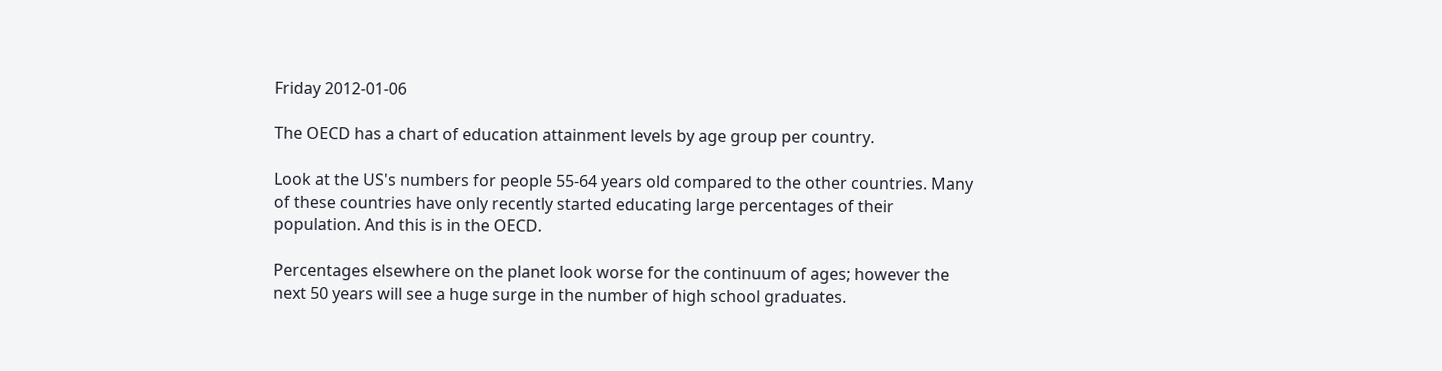Friday 2012-01-06

The OECD has a chart of education attainment levels by age group per country.

Look at the US's numbers for people 55-64 years old compared to the other countries. Many of these countries have only recently started educating large percentages of their population. And this is in the OECD.

Percentages elsewhere on the planet look worse for the continuum of ages; however the next 50 years will see a huge surge in the number of high school graduates.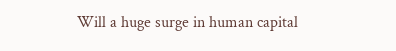Will a huge surge in human capital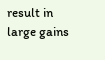result in large gains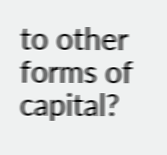to other forms of capital?